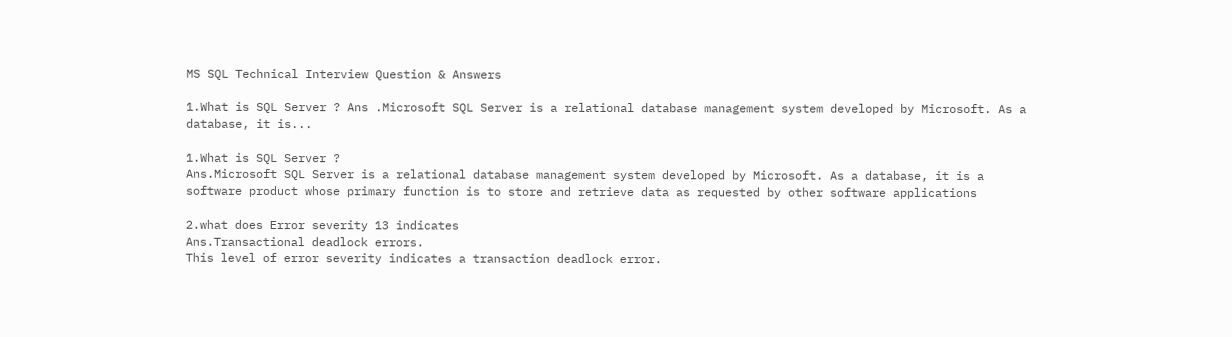MS SQL Technical Interview Question & Answers

1.What is SQL Server ? Ans .Microsoft SQL Server is a relational database management system developed by Microsoft. As a database, it is...

1.What is SQL Server ?
Ans.Microsoft SQL Server is a relational database management system developed by Microsoft. As a database, it is a software product whose primary function is to store and retrieve data as requested by other software applications

2.what does Error severity 13 indicates
Ans.Transactional deadlock errors.
This level of error severity indicates a transaction deadlock error.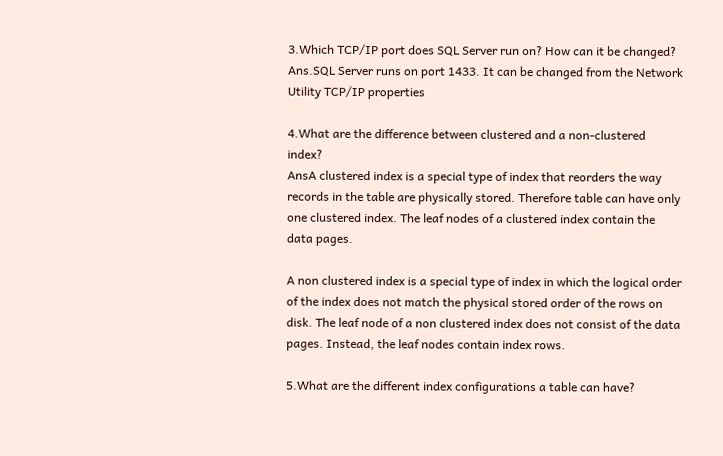3.Which TCP/IP port does SQL Server run on? How can it be changed?
Ans.SQL Server runs on port 1433. It can be changed from the Network Utility TCP/IP properties

4.What are the difference between clustered and a non-clustered index?
AnsA clustered index is a special type of index that reorders the way records in the table are physically stored. Therefore table can have only one clustered index. The leaf nodes of a clustered index contain the data pages.

A non clustered index is a special type of index in which the logical order of the index does not match the physical stored order of the rows on disk. The leaf node of a non clustered index does not consist of the data pages. Instead, the leaf nodes contain index rows.

5.What are the different index configurations a table can have?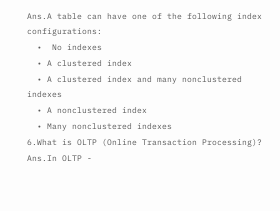Ans.A table can have one of the following index configurations:
  •  No indexes
  • A clustered index
  • A clustered index and many nonclustered indexes
  • A nonclustered index
  • Many nonclustered indexes
6.What is OLTP (Online Transaction Processing)?
Ans.In OLTP -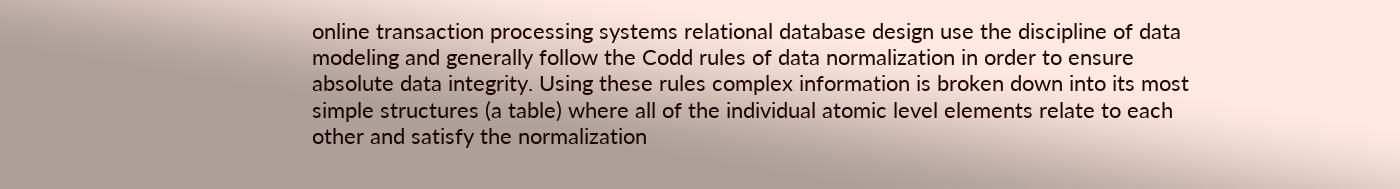online transaction processing systems relational database design use the discipline of data modeling and generally follow the Codd rules of data normalization in order to ensure absolute data integrity. Using these rules complex information is broken down into its most simple structures (a table) where all of the individual atomic level elements relate to each other and satisfy the normalization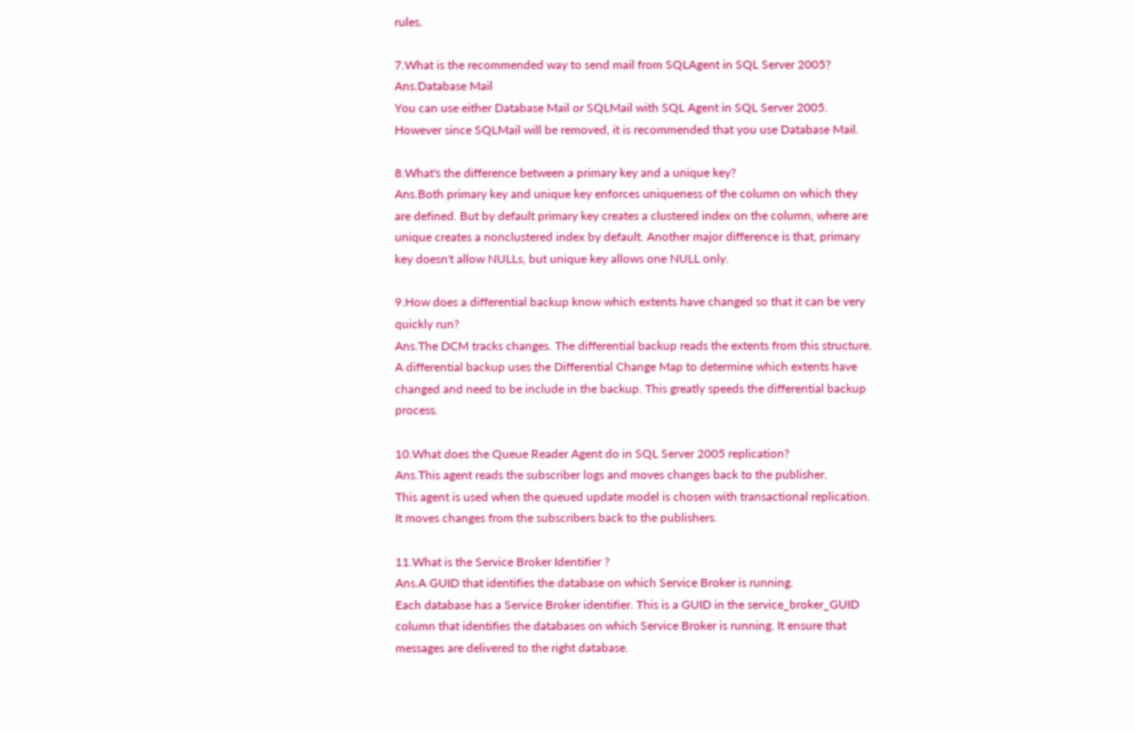rules.

7.What is the recommended way to send mail from SQLAgent in SQL Server 2005?
Ans.Database Mail
You can use either Database Mail or SQLMail with SQL Agent in SQL Server 2005. However since SQLMail will be removed, it is recommended that you use Database Mail.

8.What's the difference between a primary key and a unique key?
Ans.Both primary key and unique key enforces uniqueness of the column on which they are defined. But by default primary key creates a clustered index on the column, where are unique creates a nonclustered index by default. Another major difference is that, primary key doesn't allow NULLs, but unique key allows one NULL only.

9.How does a differential backup know which extents have changed so that it can be very quickly run?
Ans.The DCM tracks changes. The differential backup reads the extents from this structure.
A differential backup uses the Differential Change Map to determine which extents have changed and need to be include in the backup. This greatly speeds the differential backup process.

10.What does the Queue Reader Agent do in SQL Server 2005 replication?
Ans.This agent reads the subscriber logs and moves changes back to the publisher.
This agent is used when the queued update model is chosen with transactional replication. It moves changes from the subscribers back to the publishers.

11.What is the Service Broker Identifier ?
Ans.A GUID that identifies the database on which Service Broker is running.
Each database has a Service Broker identifier. This is a GUID in the service_broker_GUID column that identifies the databases on which Service Broker is running. It ensure that messages are delivered to the right database.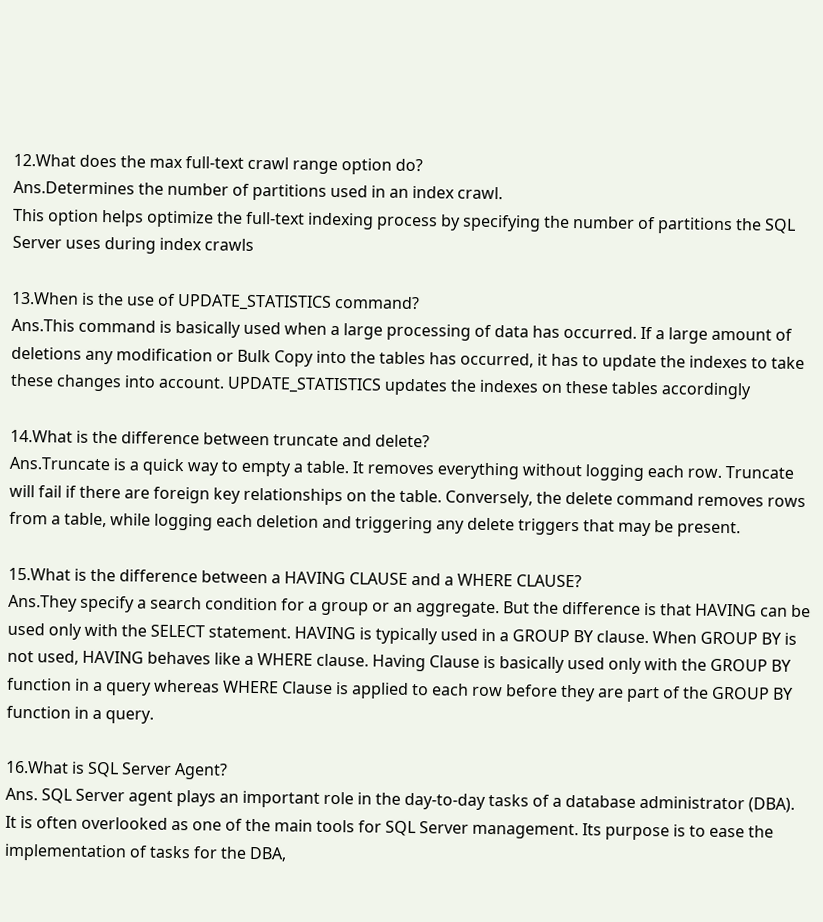12.What does the max full-text crawl range option do?
Ans.Determines the number of partitions used in an index crawl.
This option helps optimize the full-text indexing process by specifying the number of partitions the SQL Server uses during index crawls

13.When is the use of UPDATE_STATISTICS command?
Ans.This command is basically used when a large processing of data has occurred. If a large amount of deletions any modification or Bulk Copy into the tables has occurred, it has to update the indexes to take these changes into account. UPDATE_STATISTICS updates the indexes on these tables accordingly

14.What is the difference between truncate and delete?
Ans.Truncate is a quick way to empty a table. It removes everything without logging each row. Truncate will fail if there are foreign key relationships on the table. Conversely, the delete command removes rows from a table, while logging each deletion and triggering any delete triggers that may be present.

15.What is the difference between a HAVING CLAUSE and a WHERE CLAUSE?
Ans.They specify a search condition for a group or an aggregate. But the difference is that HAVING can be used only with the SELECT statement. HAVING is typically used in a GROUP BY clause. When GROUP BY is not used, HAVING behaves like a WHERE clause. Having Clause is basically used only with the GROUP BY function in a query whereas WHERE Clause is applied to each row before they are part of the GROUP BY function in a query.

16.What is SQL Server Agent?
Ans. SQL Server agent plays an important role in the day-to-day tasks of a database administrator (DBA). It is often overlooked as one of the main tools for SQL Server management. Its purpose is to ease the implementation of tasks for the DBA,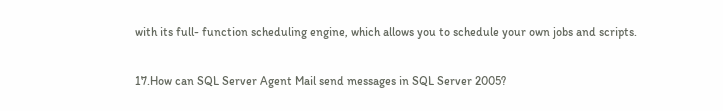with its full- function scheduling engine, which allows you to schedule your own jobs and scripts.

17.How can SQL Server Agent Mail send messages in SQL Server 2005?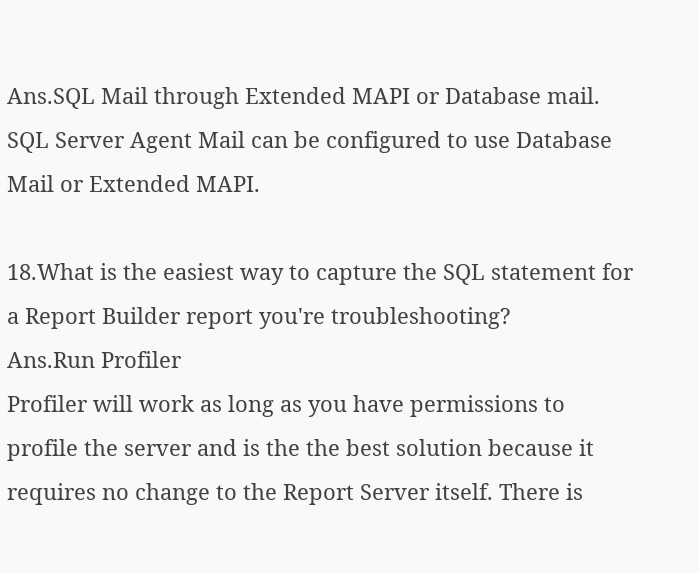Ans.SQL Mail through Extended MAPI or Database mail.
SQL Server Agent Mail can be configured to use Database Mail or Extended MAPI.

18.What is the easiest way to capture the SQL statement for a Report Builder report you're troubleshooting?
Ans.Run Profiler
Profiler will work as long as you have permissions to profile the server and is the the best solution because it requires no change to the Report Server itself. There is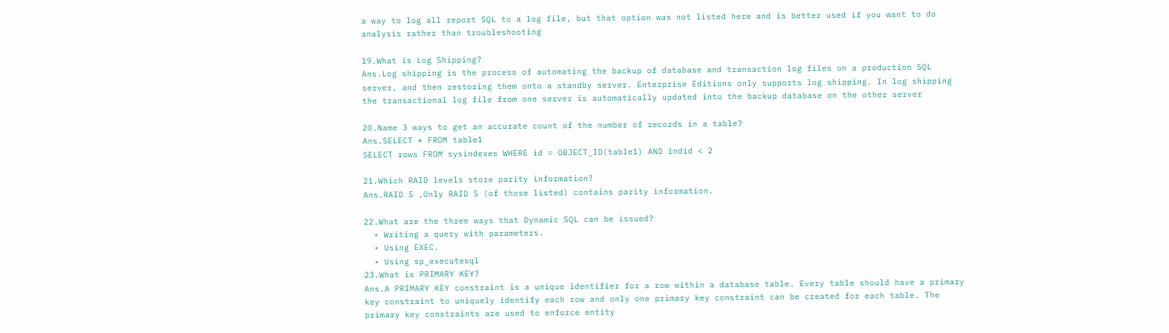a way to log all report SQL to a log file, but that option was not listed here and is better used if you want to do analysis rather than troubleshooting

19.What is Log Shipping?
Ans.Log shipping is the process of automating the backup of database and transaction log files on a production SQL server, and then restoring them onto a standby server. Enterprise Editions only supports log shipping. In log shipping the transactional log file from one server is automatically updated into the backup database on the other server

20.Name 3 ways to get an accurate count of the number of records in a table?
Ans.SELECT * FROM table1
SELECT rows FROM sysindexes WHERE id = OBJECT_ID(table1) AND indid < 2

21.Which RAID levels store parity information?
Ans.RAID 5 ,Only RAID 5 (of those listed) contains parity information.

22.What are the three ways that Dynamic SQL can be issued?
  • Writing a query with parameters.
  • Using EXEC.
  • Using sp_executesql
23.What is PRIMARY KEY?
Ans.A PRIMARY KEY constraint is a unique identifier for a row within a database table. Every table should have a primary key constraint to uniquely identify each row and only one primary key constraint can be created for each table. The primary key constraints are used to enforce entity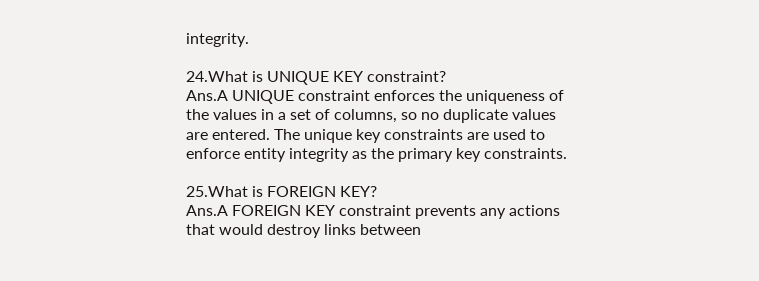integrity.

24.What is UNIQUE KEY constraint?
Ans.A UNIQUE constraint enforces the uniqueness of the values in a set of columns, so no duplicate values are entered. The unique key constraints are used to enforce entity integrity as the primary key constraints.

25.What is FOREIGN KEY?
Ans.A FOREIGN KEY constraint prevents any actions that would destroy links between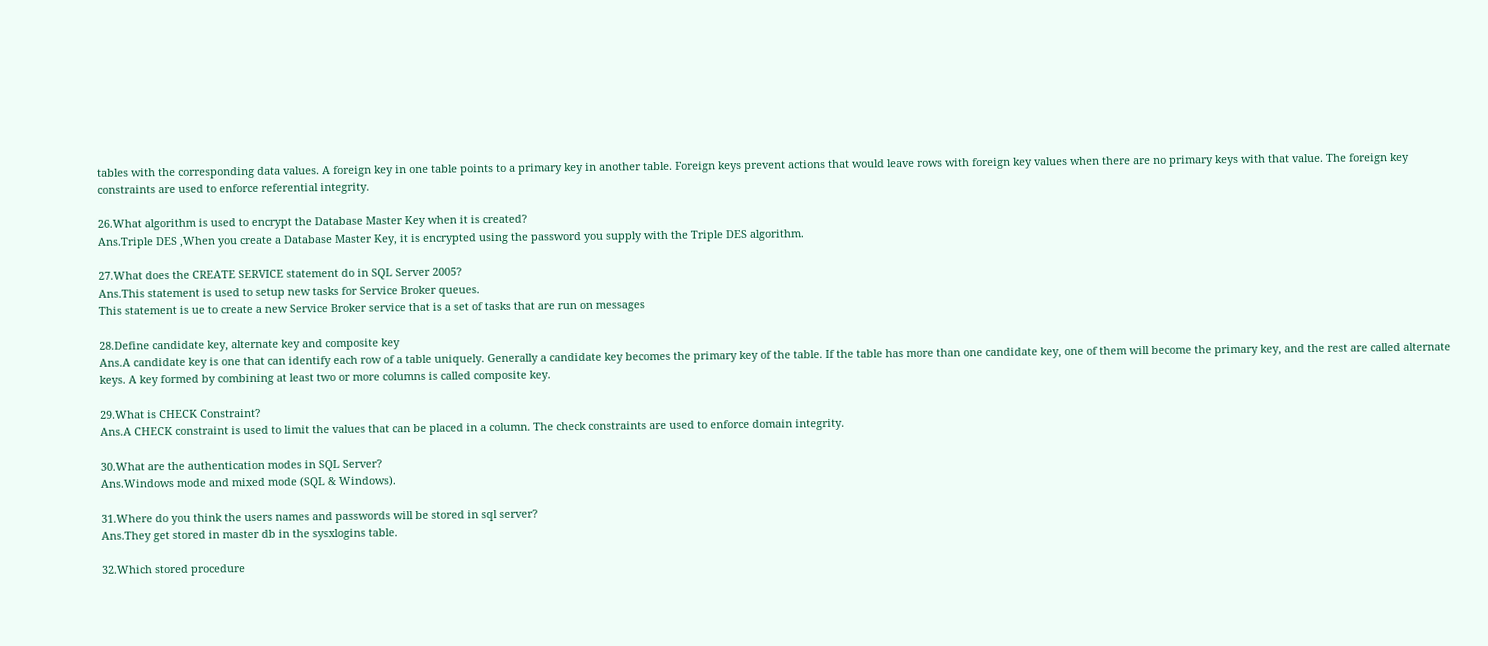tables with the corresponding data values. A foreign key in one table points to a primary key in another table. Foreign keys prevent actions that would leave rows with foreign key values when there are no primary keys with that value. The foreign key constraints are used to enforce referential integrity.

26.What algorithm is used to encrypt the Database Master Key when it is created?
Ans.Triple DES ,When you create a Database Master Key, it is encrypted using the password you supply with the Triple DES algorithm.

27.What does the CREATE SERVICE statement do in SQL Server 2005?
Ans.This statement is used to setup new tasks for Service Broker queues.
This statement is ue to create a new Service Broker service that is a set of tasks that are run on messages

28.Define candidate key, alternate key and composite key
Ans.A candidate key is one that can identify each row of a table uniquely. Generally a candidate key becomes the primary key of the table. If the table has more than one candidate key, one of them will become the primary key, and the rest are called alternate keys. A key formed by combining at least two or more columns is called composite key.

29.What is CHECK Constraint?
Ans.A CHECK constraint is used to limit the values that can be placed in a column. The check constraints are used to enforce domain integrity.

30.What are the authentication modes in SQL Server?
Ans.Windows mode and mixed mode (SQL & Windows).

31.Where do you think the users names and passwords will be stored in sql server?
Ans.They get stored in master db in the sysxlogins table.

32.Which stored procedure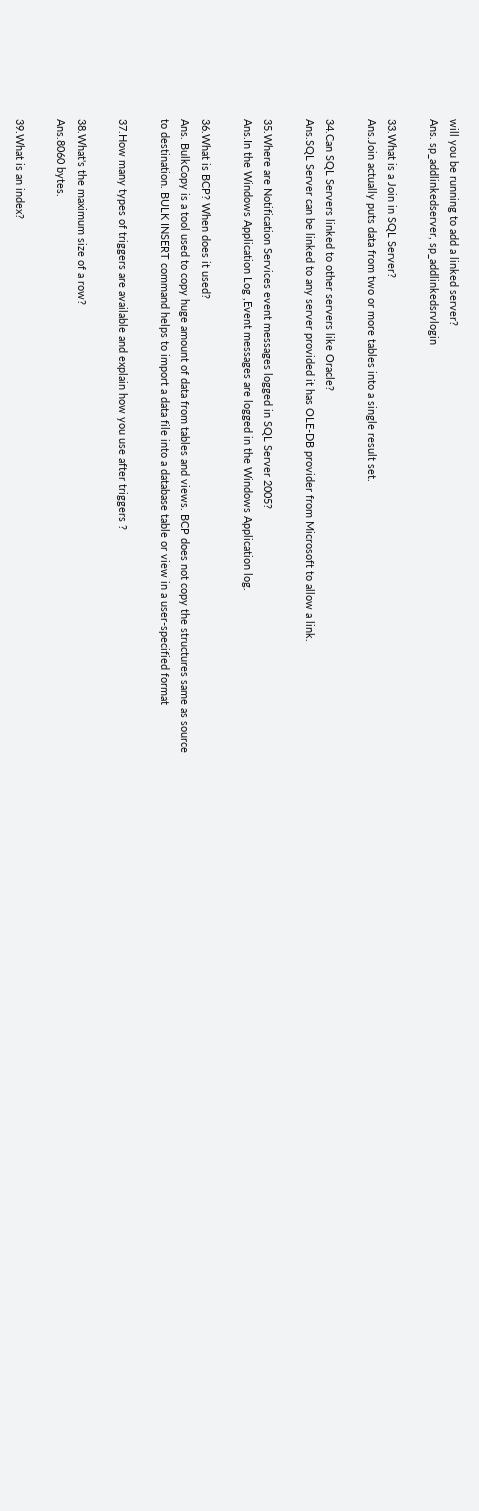will you be running to add a linked server?
Ans. sp_addlinkedserver, sp_addlinkedsrvlogin

33.What is a Join in SQL Server?
Ans.Join actually puts data from two or more tables into a single result set.

34.Can SQL Servers linked to other servers like Oracle?
Ans.SQL Server can be linked to any server provided it has OLE-DB provider from Microsoft to allow a link.

35.Where are Notification Services event messages logged in SQL Server 2005?
Ans.In the Windows Application Log ,Event messages are logged in the Windows Application log.

36.What is BCP? When does it used?
Ans. BulkCopy is a tool used to copy huge amount of data from tables and views. BCP does not copy the structures same as source to destination. BULK INSERT command helps to import a data file into a database table or view in a user-specified format

37.How many types of triggers are available and explain how you use after triggers ?

38.What's the maximum size of a row?
Ans.8060 bytes.

39.What is an index?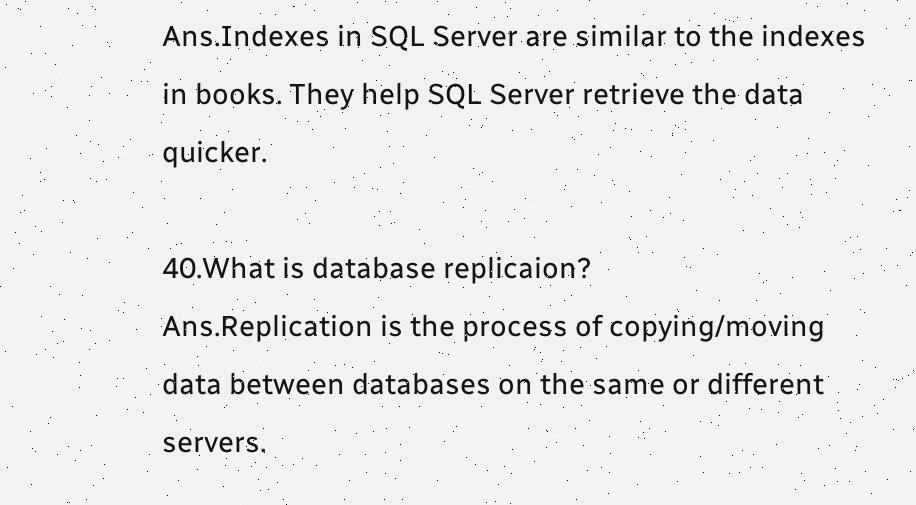Ans.Indexes in SQL Server are similar to the indexes in books. They help SQL Server retrieve the data quicker.

40.What is database replicaion?
Ans.Replication is the process of copying/moving data between databases on the same or different servers.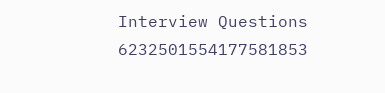Interview Questions 6232501554177581853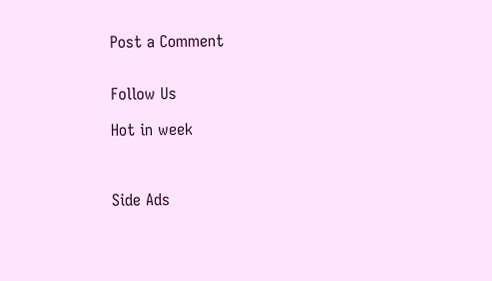Post a Comment


Follow Us

Hot in week



Side Ads